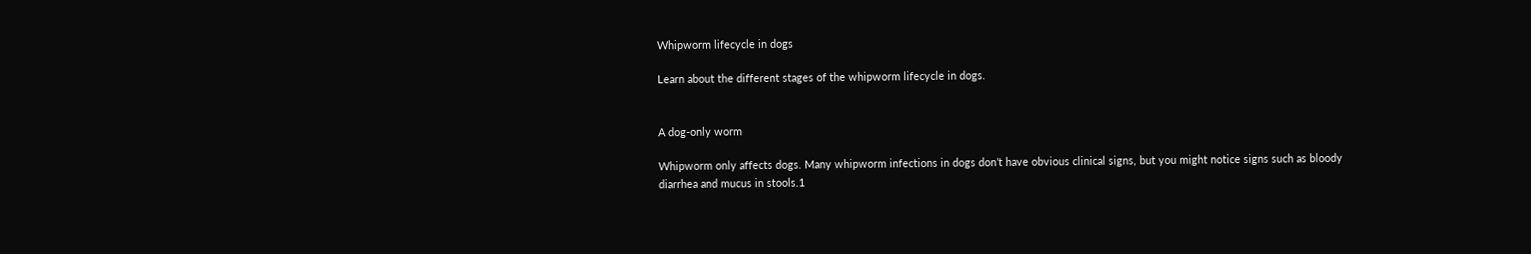Whipworm lifecycle in dogs

Learn about the different stages of the whipworm lifecycle in dogs.


A dog-only worm

Whipworm only affects dogs. Many whipworm infections in dogs don’t have obvious clinical signs, but you might notice signs such as bloody diarrhea and mucus in stools.1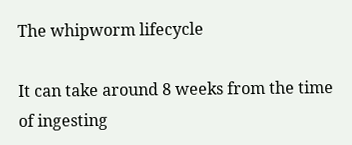The whipworm lifecycle

It can take around 8 weeks from the time of ingesting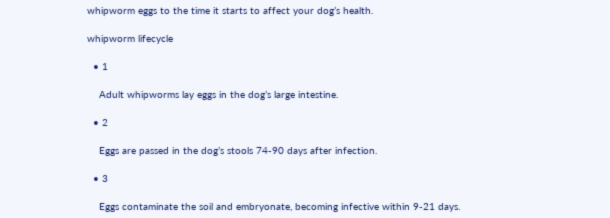whipworm eggs to the time it starts to affect your dog’s health.

whipworm lifecycle

  • 1

    Adult whipworms lay eggs in the dog’s large intestine.

  • 2

    Eggs are passed in the dog’s stools 74-90 days after infection.

  • 3

    Eggs contaminate the soil and embryonate, becoming infective within 9-21 days.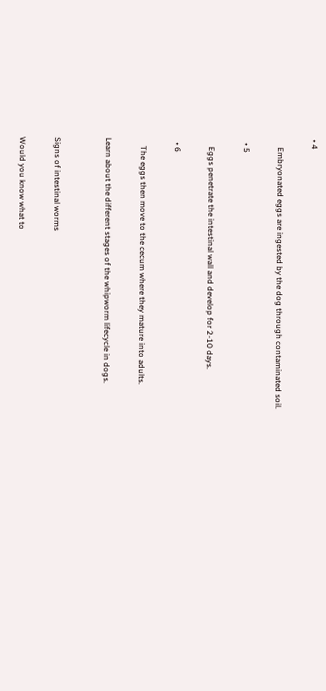• 4

    Embryonated eggs are ingested by the dog through contaminated soil.

  • 5

    Eggs penetrate the intestinal wall and develop for 2-10 days.

  • 6

    The eggs then move to the cecum where they mature into adults.

Learn about the different stages of the whipworm lifecycle in dogs.


Signs of intestinal worms

Would you know what to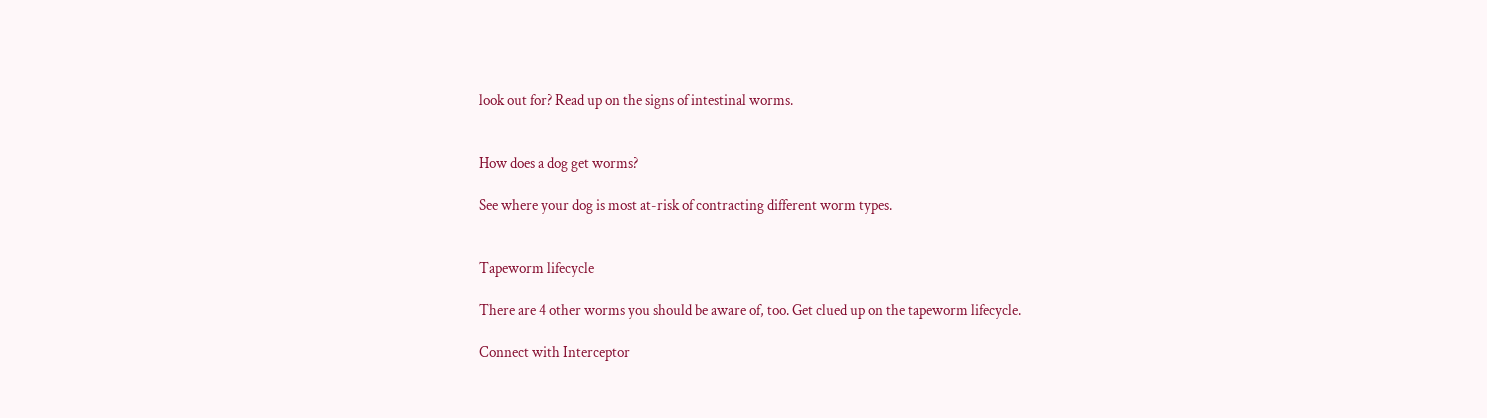look out for? Read up on the signs of intestinal worms.


How does a dog get worms?

See where your dog is most at-risk of contracting different worm types.


Tapeworm lifecycle

There are 4 other worms you should be aware of, too. Get clued up on the tapeworm lifecycle.

Connect with Interceptor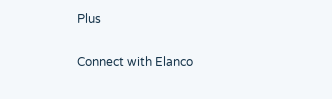Plus

Connect with Elanco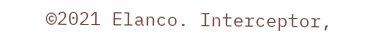©2021 Elanco. Interceptor,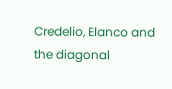Credelio, Elanco and the diagonal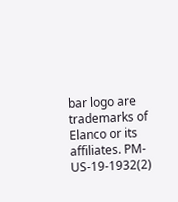bar logo are trademarks of Elanco or its affiliates. PM-US-19-1932(2)